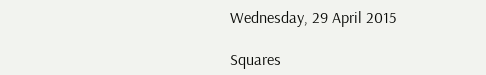Wednesday, 29 April 2015

Squares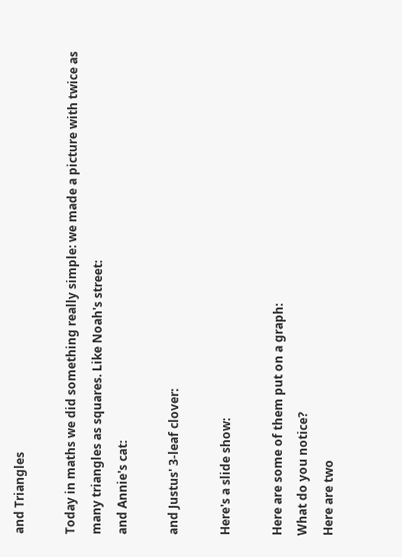and Triangles

Today in maths we did something really simple: we made a picture with twice as many triangles as squares. Like Noah's street:
and Annie's cat:

and Justus' 3-leaf clover:

Here's a slide show:

Here are some of them put on a graph:
What do you notice?
Here are two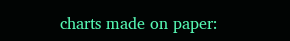charts made on paper: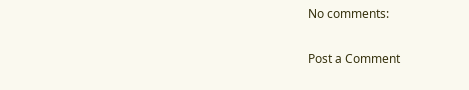No comments:

Post a Comment